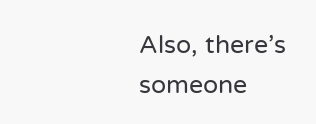Also, there’s someone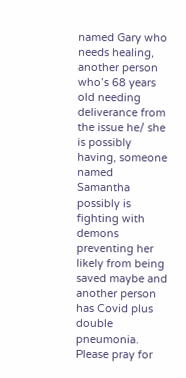named Gary who needs healing, another person who’s 68 years old needing deliverance from the issue he/ she is possibly having, someone named Samantha possibly is fighting with demons preventing her likely from being saved maybe and another person has Covid plus double pneumonia. Please pray for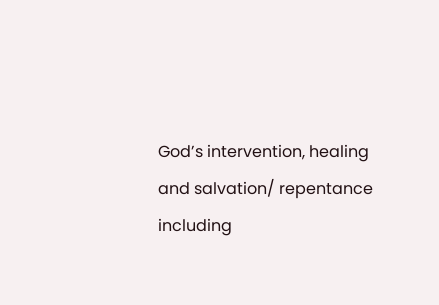God’s intervention, healing and salvation/ repentance including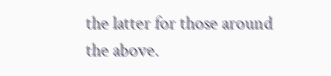the latter for those around the above.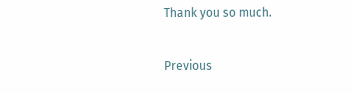Thank you so much.

Previous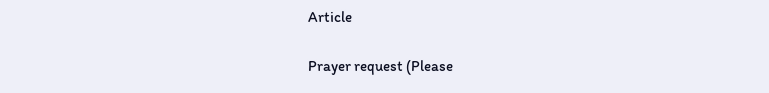Article

Prayer request (Please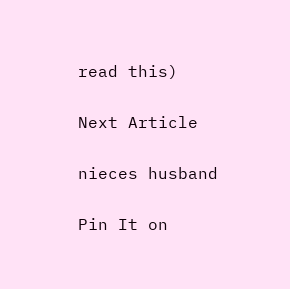read this)

Next Article

nieces husband

Pin It on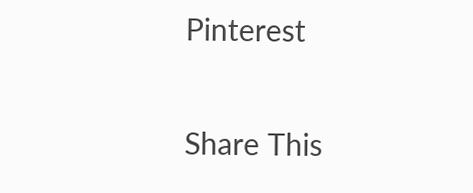Pinterest

Share This